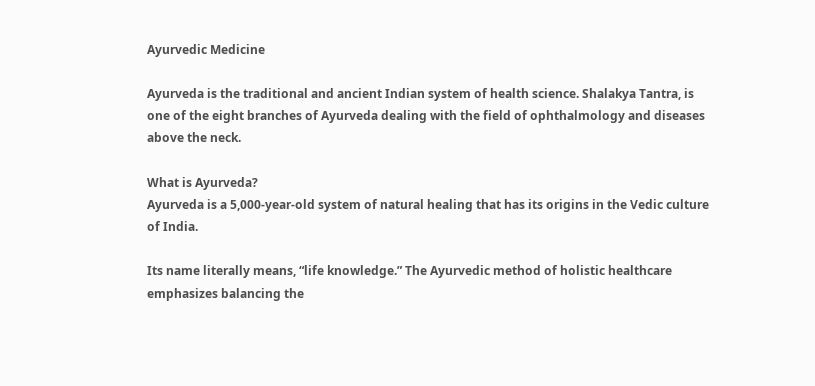Ayurvedic Medicine

Ayurveda is the traditional and ancient Indian system of health science. Shalakya Tantra, is one of the eight branches of Ayurveda dealing with the field of ophthalmology and diseases above the neck.

What is Ayurveda?
Ayurveda is a 5,000-year-old system of natural healing that has its origins in the Vedic culture of India.

Its name literally means, “life knowledge.” The Ayurvedic method of holistic healthcare emphasizes balancing the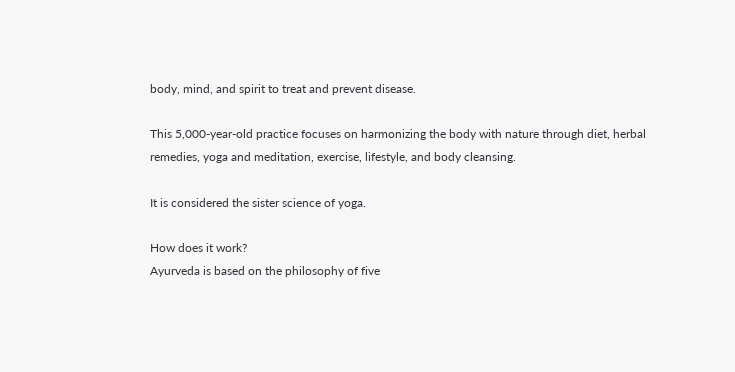body, mind, and spirit to treat and prevent disease.

This 5,000-year-old practice focuses on harmonizing the body with nature through diet, herbal remedies, yoga and meditation, exercise, lifestyle, and body cleansing.

It is considered the sister science of yoga.

How does it work?
Ayurveda is based on the philosophy of five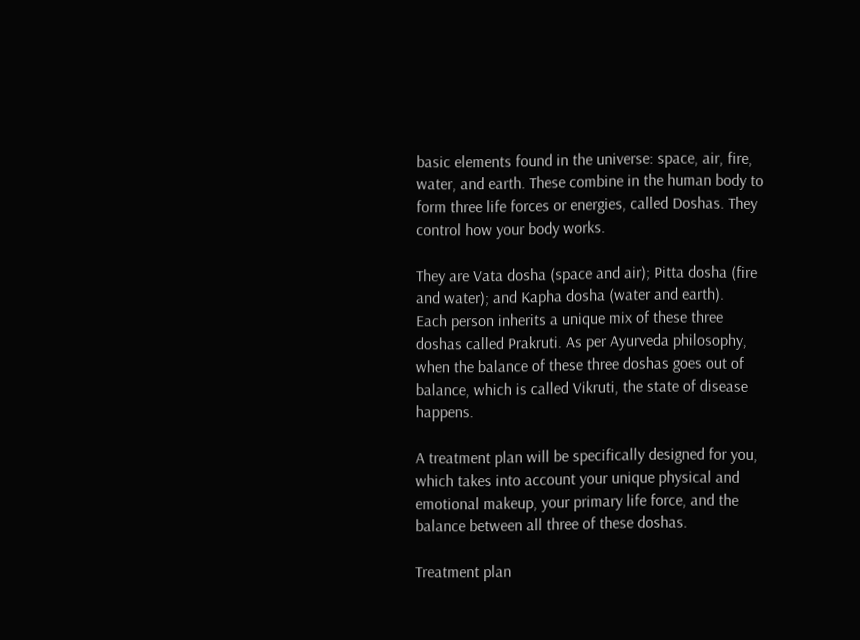basic elements found in the universe: space, air, fire, water, and earth. These combine in the human body to form three life forces or energies, called Doshas. They control how your body works.

They are Vata dosha (space and air); Pitta dosha (fire and water); and Kapha dosha (water and earth).
Each person inherits a unique mix of these three doshas called Prakruti. As per Ayurveda philosophy, when the balance of these three doshas goes out of balance, which is called Vikruti, the state of disease happens.

A treatment plan will be specifically designed for you, which takes into account your unique physical and emotional makeup, your primary life force, and the balance between all three of these doshas.

Treatment plan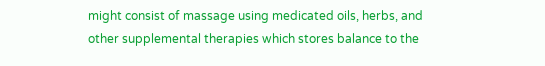might consist of massage using medicated oils, herbs, and other supplemental therapies which stores balance to the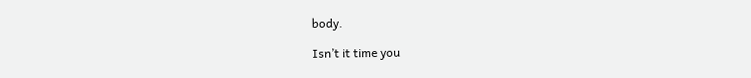body.

Isn’t it time you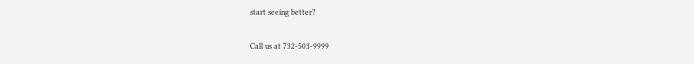start seeing better?

Call us at 732-503-9999